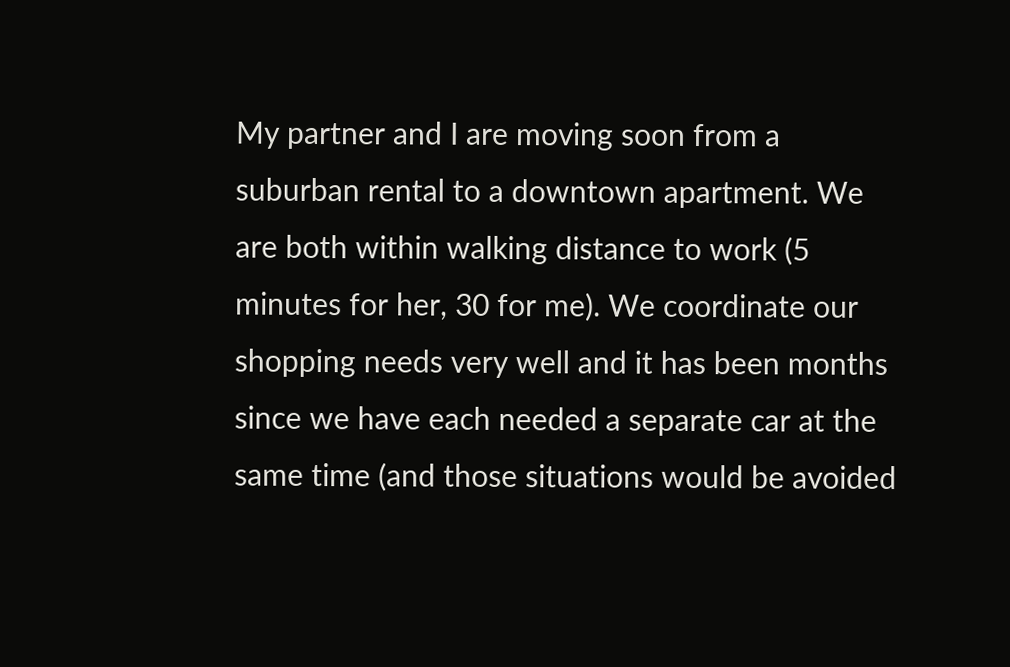My partner and I are moving soon from a suburban rental to a downtown apartment. We are both within walking distance to work (5 minutes for her, 30 for me). We coordinate our shopping needs very well and it has been months since we have each needed a separate car at the same time (and those situations would be avoided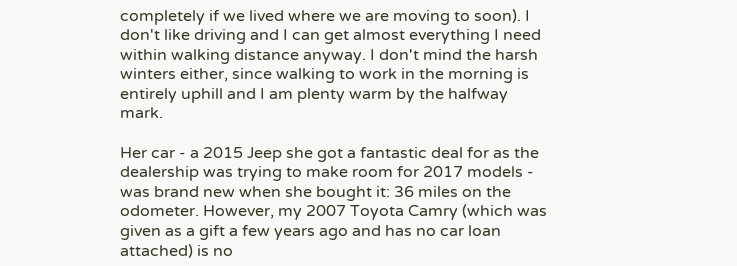completely if we lived where we are moving to soon). I don't like driving and I can get almost everything I need within walking distance anyway. I don't mind the harsh winters either, since walking to work in the morning is entirely uphill and I am plenty warm by the halfway mark.

Her car - a 2015 Jeep she got a fantastic deal for as the dealership was trying to make room for 2017 models - was brand new when she bought it: 36 miles on the odometer. However, my 2007 Toyota Camry (which was given as a gift a few years ago and has no car loan attached) is no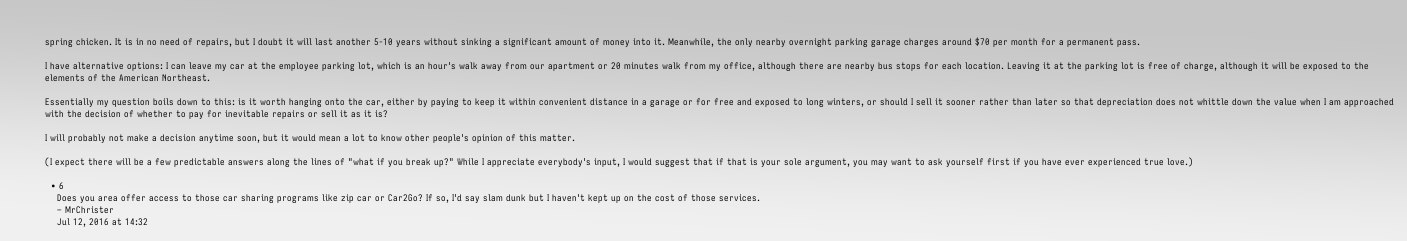spring chicken. It is in no need of repairs, but I doubt it will last another 5-10 years without sinking a significant amount of money into it. Meanwhile, the only nearby overnight parking garage charges around $70 per month for a permanent pass.

I have alternative options: I can leave my car at the employee parking lot, which is an hour's walk away from our apartment or 20 minutes walk from my office, although there are nearby bus stops for each location. Leaving it at the parking lot is free of charge, although it will be exposed to the elements of the American Northeast.

Essentially my question boils down to this: is it worth hanging onto the car, either by paying to keep it within convenient distance in a garage or for free and exposed to long winters, or should I sell it sooner rather than later so that depreciation does not whittle down the value when I am approached with the decision of whether to pay for inevitable repairs or sell it as it is?

I will probably not make a decision anytime soon, but it would mean a lot to know other people's opinion of this matter.

(I expect there will be a few predictable answers along the lines of "what if you break up?" While I appreciate everybody's input, I would suggest that if that is your sole argument, you may want to ask yourself first if you have ever experienced true love.)

  • 6
    Does you area offer access to those car sharing programs like zip car or Car2Go? If so, I'd say slam dunk but I haven't kept up on the cost of those services.
    – MrChrister
    Jul 12, 2016 at 14:32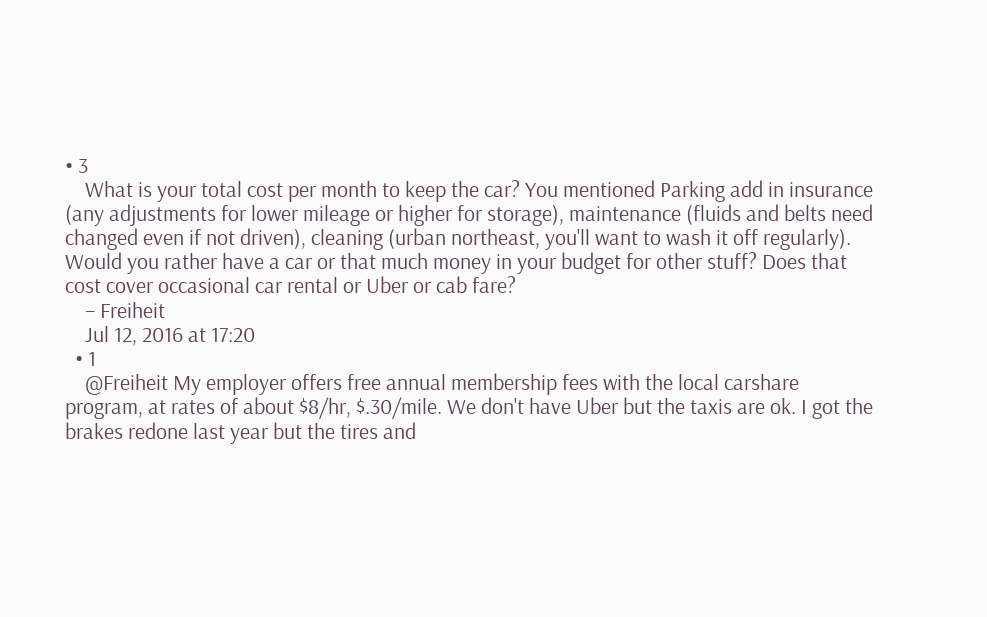• 3
    What is your total cost per month to keep the car? You mentioned Parking add in insurance (any adjustments for lower mileage or higher for storage), maintenance (fluids and belts need changed even if not driven), cleaning (urban northeast, you'll want to wash it off regularly). Would you rather have a car or that much money in your budget for other stuff? Does that cost cover occasional car rental or Uber or cab fare?
    – Freiheit
    Jul 12, 2016 at 17:20
  • 1
    @Freiheit My employer offers free annual membership fees with the local carshare program, at rates of about $8/hr, $.30/mile. We don't have Uber but the taxis are ok. I got the brakes redone last year but the tires and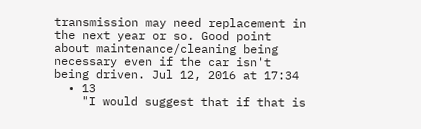transmission may need replacement in the next year or so. Good point about maintenance/cleaning being necessary even if the car isn't being driven. Jul 12, 2016 at 17:34
  • 13
    "I would suggest that if that is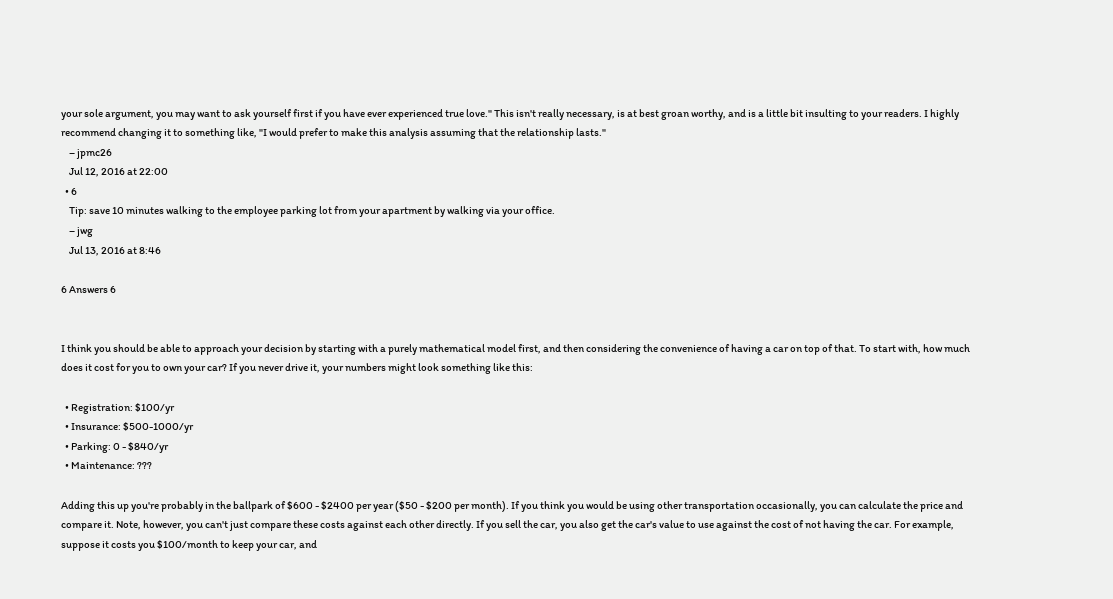your sole argument, you may want to ask yourself first if you have ever experienced true love." This isn't really necessary, is at best groan worthy, and is a little bit insulting to your readers. I highly recommend changing it to something like, "I would prefer to make this analysis assuming that the relationship lasts."
    – jpmc26
    Jul 12, 2016 at 22:00
  • 6
    Tip: save 10 minutes walking to the employee parking lot from your apartment by walking via your office.
    – jwg
    Jul 13, 2016 at 8:46

6 Answers 6


I think you should be able to approach your decision by starting with a purely mathematical model first, and then considering the convenience of having a car on top of that. To start with, how much does it cost for you to own your car? If you never drive it, your numbers might look something like this:

  • Registration: $100/yr
  • Insurance: $500-1000/yr
  • Parking: 0 - $840/yr
  • Maintenance: ???

Adding this up you're probably in the ballpark of $600 - $2400 per year ($50 - $200 per month). If you think you would be using other transportation occasionally, you can calculate the price and compare it. Note, however, you can't just compare these costs against each other directly. If you sell the car, you also get the car's value to use against the cost of not having the car. For example, suppose it costs you $100/month to keep your car, and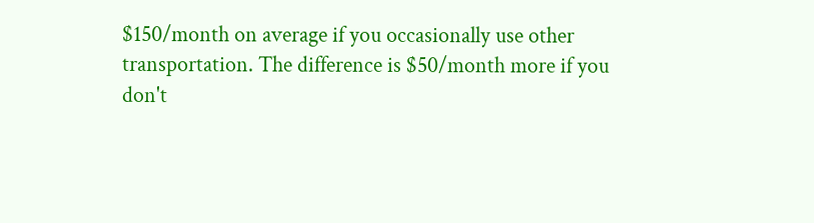$150/month on average if you occasionally use other transportation. The difference is $50/month more if you don't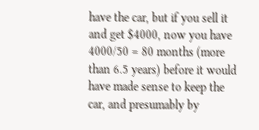have the car, but if you sell it and get $4000, now you have 4000/50 = 80 months (more than 6.5 years) before it would have made sense to keep the car, and presumably by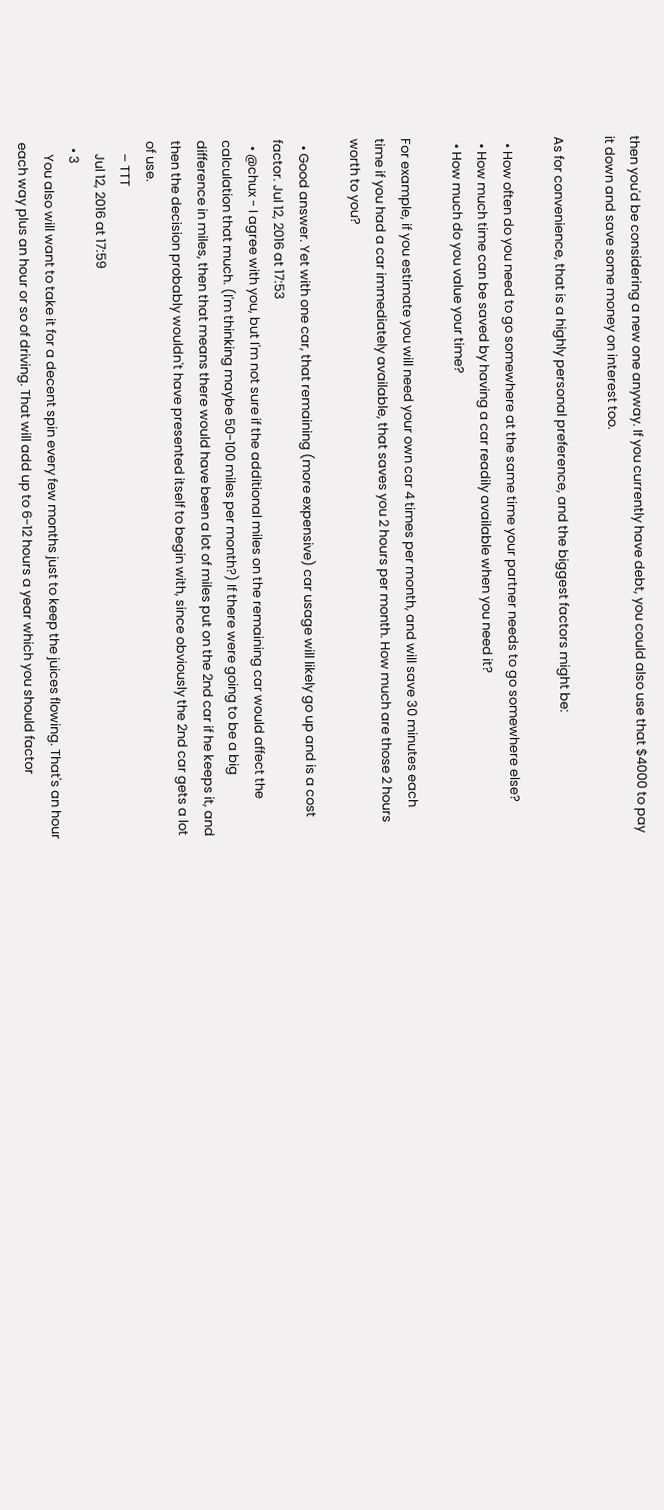then you'd be considering a new one anyway. If you currently have debt, you could also use that $4000 to pay it down and save some money on interest too.

As for convenience, that is a highly personal preference, and the biggest factors might be:

  • How often do you need to go somewhere at the same time your partner needs to go somewhere else?
  • How much time can be saved by having a car readily available when you need it?
  • How much do you value your time?

For example, if you estimate you will need your own car 4 times per month, and will save 30 minutes each time if you had a car immediately available, that saves you 2 hours per month. How much are those 2 hours worth to you?

  • Good answer. Yet with one car, that remaining (more expensive) car usage will likely go up and is a cost factor. Jul 12, 2016 at 17:53
  • @chux - I agree with you, but I'm not sure if the additional miles on the remaining car would affect the calculation that much. (I'm thinking maybe 50-100 miles per month?) If there were going to be a big difference in miles, then that means there would have been a lot of miles put on the 2nd car if he keeps it, and then the decision probably wouldn't have presented itself to begin with, since obviously the 2nd car gets a lot of use.
    – TTT
    Jul 12, 2016 at 17:59
  • 3
    You also will want to take it for a decent spin every few months just to keep the juices flowing. That's an hour each way plus an hour or so of driving. That will add up to 6-12 hours a year which you should factor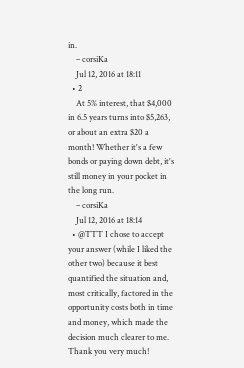in.
    – corsiKa
    Jul 12, 2016 at 18:11
  • 2
    At 5% interest, that $4,000 in 6.5 years turns into $5,263, or about an extra $20 a month! Whether it's a few bonds or paying down debt, it's still money in your pocket in the long run.
    – corsiKa
    Jul 12, 2016 at 18:14
  • @TTT I chose to accept your answer (while I liked the other two) because it best quantified the situation and, most critically, factored in the opportunity costs both in time and money, which made the decision much clearer to me. Thank you very much!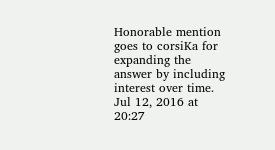Honorable mention goes to corsiKa for expanding the answer by including interest over time. Jul 12, 2016 at 20:27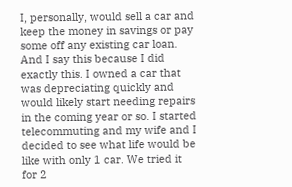I, personally, would sell a car and keep the money in savings or pay some off any existing car loan. And I say this because I did exactly this. I owned a car that was depreciating quickly and would likely start needing repairs in the coming year or so. I started telecommuting and my wife and I decided to see what life would be like with only 1 car. We tried it for 2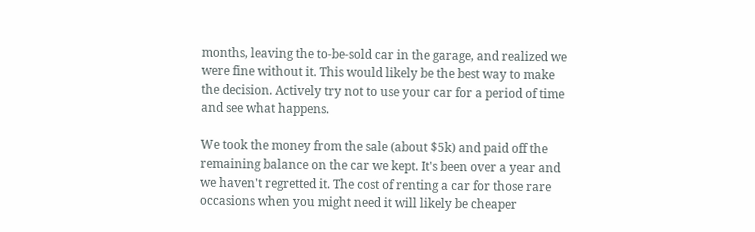months, leaving the to-be-sold car in the garage, and realized we were fine without it. This would likely be the best way to make the decision. Actively try not to use your car for a period of time and see what happens.

We took the money from the sale (about $5k) and paid off the remaining balance on the car we kept. It's been over a year and we haven't regretted it. The cost of renting a car for those rare occasions when you might need it will likely be cheaper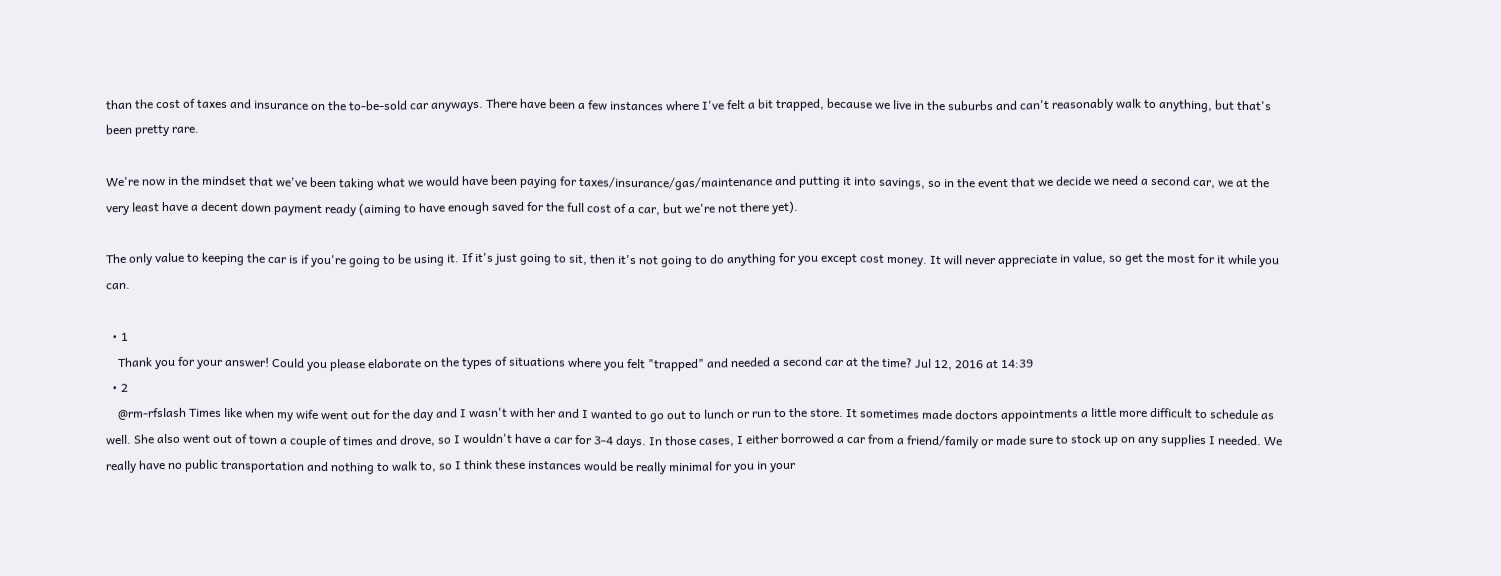than the cost of taxes and insurance on the to-be-sold car anyways. There have been a few instances where I've felt a bit trapped, because we live in the suburbs and can't reasonably walk to anything, but that's been pretty rare.

We're now in the mindset that we've been taking what we would have been paying for taxes/insurance/gas/maintenance and putting it into savings, so in the event that we decide we need a second car, we at the very least have a decent down payment ready (aiming to have enough saved for the full cost of a car, but we're not there yet).

The only value to keeping the car is if you're going to be using it. If it's just going to sit, then it's not going to do anything for you except cost money. It will never appreciate in value, so get the most for it while you can.

  • 1
    Thank you for your answer! Could you please elaborate on the types of situations where you felt "trapped" and needed a second car at the time? Jul 12, 2016 at 14:39
  • 2
    @rm-rfslash Times like when my wife went out for the day and I wasn't with her and I wanted to go out to lunch or run to the store. It sometimes made doctors appointments a little more difficult to schedule as well. She also went out of town a couple of times and drove, so I wouldn't have a car for 3-4 days. In those cases, I either borrowed a car from a friend/family or made sure to stock up on any supplies I needed. We really have no public transportation and nothing to walk to, so I think these instances would be really minimal for you in your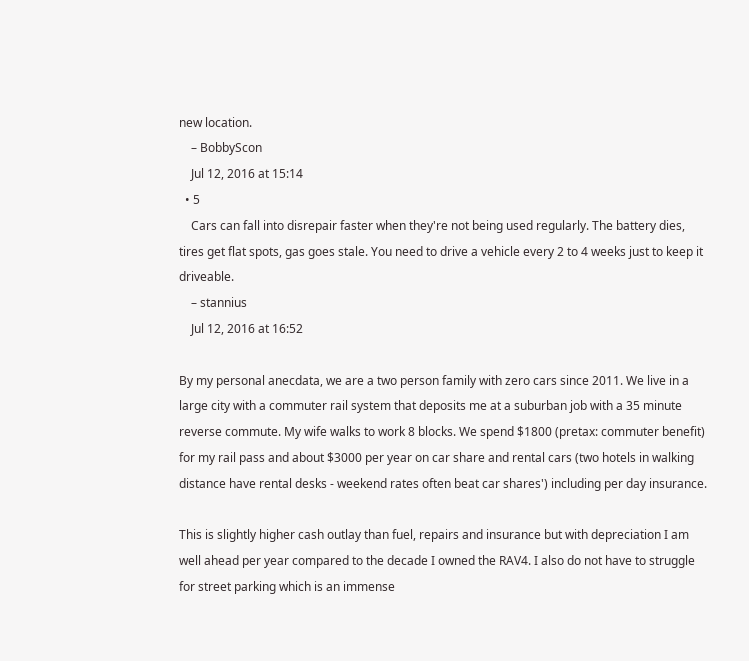new location.
    – BobbyScon
    Jul 12, 2016 at 15:14
  • 5
    Cars can fall into disrepair faster when they're not being used regularly. The battery dies, tires get flat spots, gas goes stale. You need to drive a vehicle every 2 to 4 weeks just to keep it driveable.
    – stannius
    Jul 12, 2016 at 16:52

By my personal anecdata, we are a two person family with zero cars since 2011. We live in a large city with a commuter rail system that deposits me at a suburban job with a 35 minute reverse commute. My wife walks to work 8 blocks. We spend $1800 (pretax: commuter benefit) for my rail pass and about $3000 per year on car share and rental cars (two hotels in walking distance have rental desks - weekend rates often beat car shares') including per day insurance.

This is slightly higher cash outlay than fuel, repairs and insurance but with depreciation I am well ahead per year compared to the decade I owned the RAV4. I also do not have to struggle for street parking which is an immense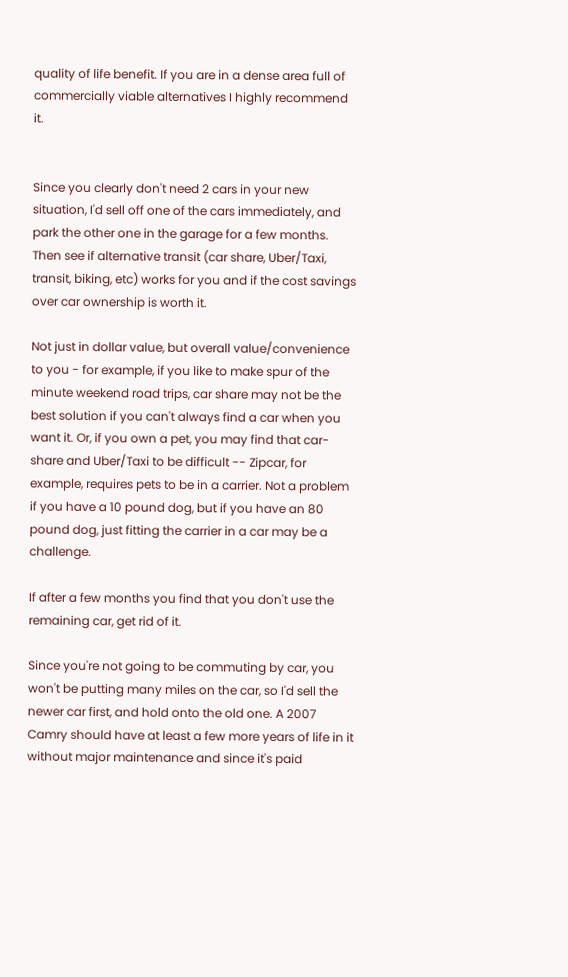quality of life benefit. If you are in a dense area full of commercially viable alternatives I highly recommend it.


Since you clearly don't need 2 cars in your new situation, I'd sell off one of the cars immediately, and park the other one in the garage for a few months. Then see if alternative transit (car share, Uber/Taxi, transit, biking, etc) works for you and if the cost savings over car ownership is worth it.

Not just in dollar value, but overall value/convenience to you - for example, if you like to make spur of the minute weekend road trips, car share may not be the best solution if you can't always find a car when you want it. Or, if you own a pet, you may find that car-share and Uber/Taxi to be difficult -- Zipcar, for example, requires pets to be in a carrier. Not a problem if you have a 10 pound dog, but if you have an 80 pound dog, just fitting the carrier in a car may be a challenge.

If after a few months you find that you don't use the remaining car, get rid of it.

Since you're not going to be commuting by car, you won't be putting many miles on the car, so I'd sell the newer car first, and hold onto the old one. A 2007 Camry should have at least a few more years of life in it without major maintenance and since it's paid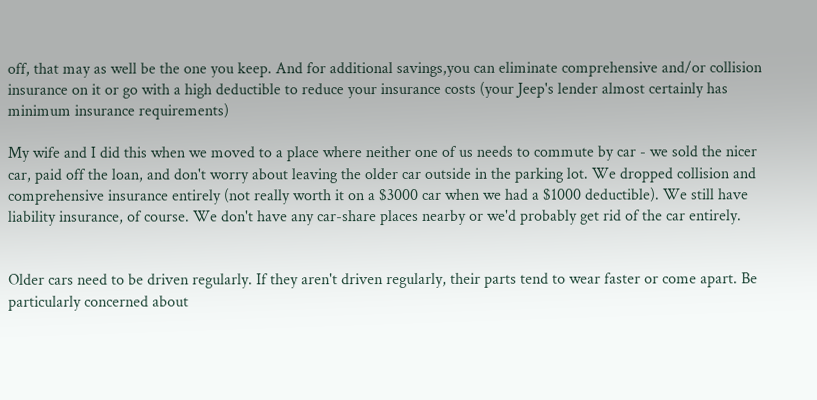off, that may as well be the one you keep. And for additional savings,you can eliminate comprehensive and/or collision insurance on it or go with a high deductible to reduce your insurance costs (your Jeep's lender almost certainly has minimum insurance requirements)

My wife and I did this when we moved to a place where neither one of us needs to commute by car - we sold the nicer car, paid off the loan, and don't worry about leaving the older car outside in the parking lot. We dropped collision and comprehensive insurance entirely (not really worth it on a $3000 car when we had a $1000 deductible). We still have liability insurance, of course. We don't have any car-share places nearby or we'd probably get rid of the car entirely.


Older cars need to be driven regularly. If they aren't driven regularly, their parts tend to wear faster or come apart. Be particularly concerned about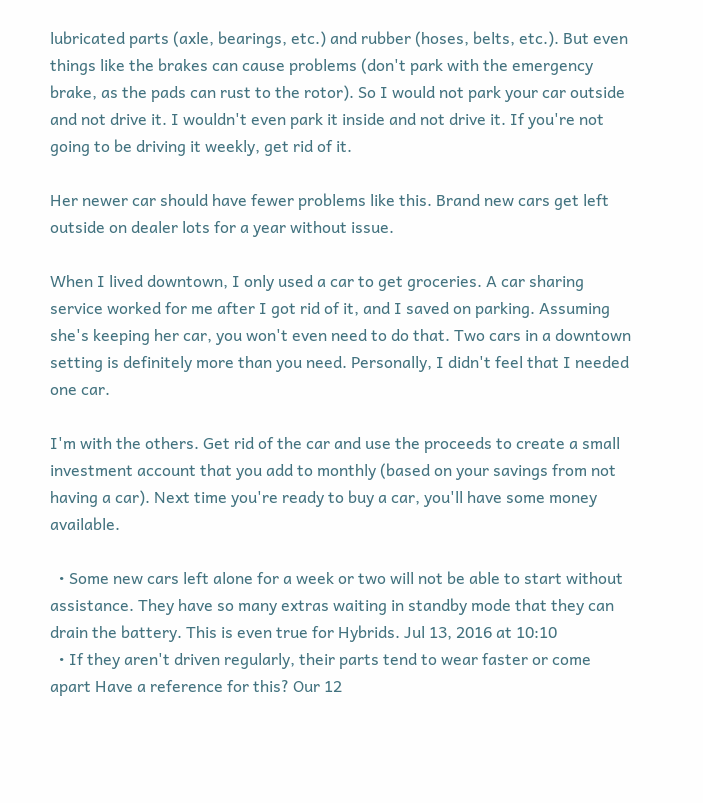lubricated parts (axle, bearings, etc.) and rubber (hoses, belts, etc.). But even things like the brakes can cause problems (don't park with the emergency brake, as the pads can rust to the rotor). So I would not park your car outside and not drive it. I wouldn't even park it inside and not drive it. If you're not going to be driving it weekly, get rid of it.

Her newer car should have fewer problems like this. Brand new cars get left outside on dealer lots for a year without issue.

When I lived downtown, I only used a car to get groceries. A car sharing service worked for me after I got rid of it, and I saved on parking. Assuming she's keeping her car, you won't even need to do that. Two cars in a downtown setting is definitely more than you need. Personally, I didn't feel that I needed one car.

I'm with the others. Get rid of the car and use the proceeds to create a small investment account that you add to monthly (based on your savings from not having a car). Next time you're ready to buy a car, you'll have some money available.

  • Some new cars left alone for a week or two will not be able to start without assistance. They have so many extras waiting in standby mode that they can drain the battery. This is even true for Hybrids. Jul 13, 2016 at 10:10
  • If they aren't driven regularly, their parts tend to wear faster or come apart Have a reference for this? Our 12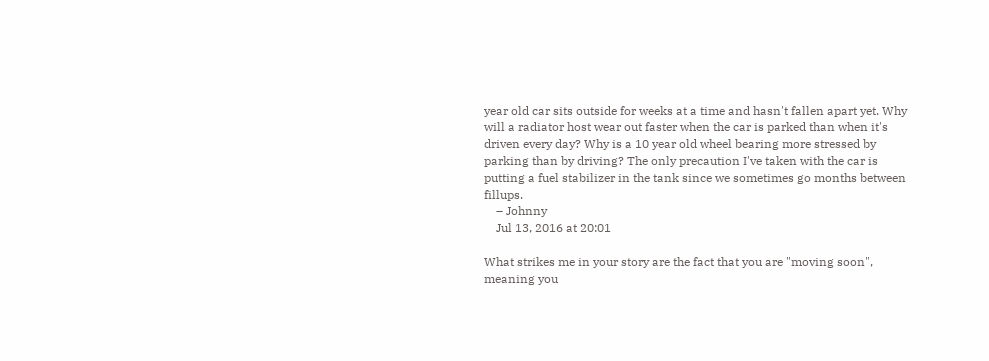year old car sits outside for weeks at a time and hasn't fallen apart yet. Why will a radiator host wear out faster when the car is parked than when it's driven every day? Why is a 10 year old wheel bearing more stressed by parking than by driving? The only precaution I've taken with the car is putting a fuel stabilizer in the tank since we sometimes go months between fillups.
    – Johnny
    Jul 13, 2016 at 20:01

What strikes me in your story are the fact that you are "moving soon", meaning you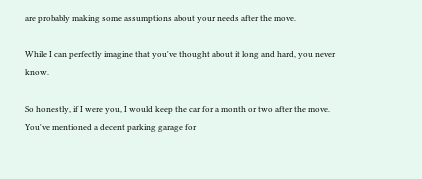are probably making some assumptions about your needs after the move.

While I can perfectly imagine that you've thought about it long and hard, you never know.

So honestly, if I were you, I would keep the car for a month or two after the move. You've mentioned a decent parking garage for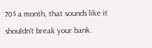70$ a month, that sounds like it shouldn't break your bank.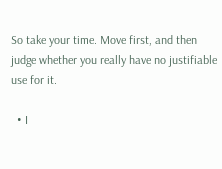So take your time. Move first, and then judge whether you really have no justifiable use for it.

  • I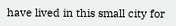have lived in this small city for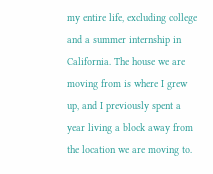my entire life, excluding college and a summer internship in California. The house we are moving from is where I grew up, and I previously spent a year living a block away from the location we are moving to.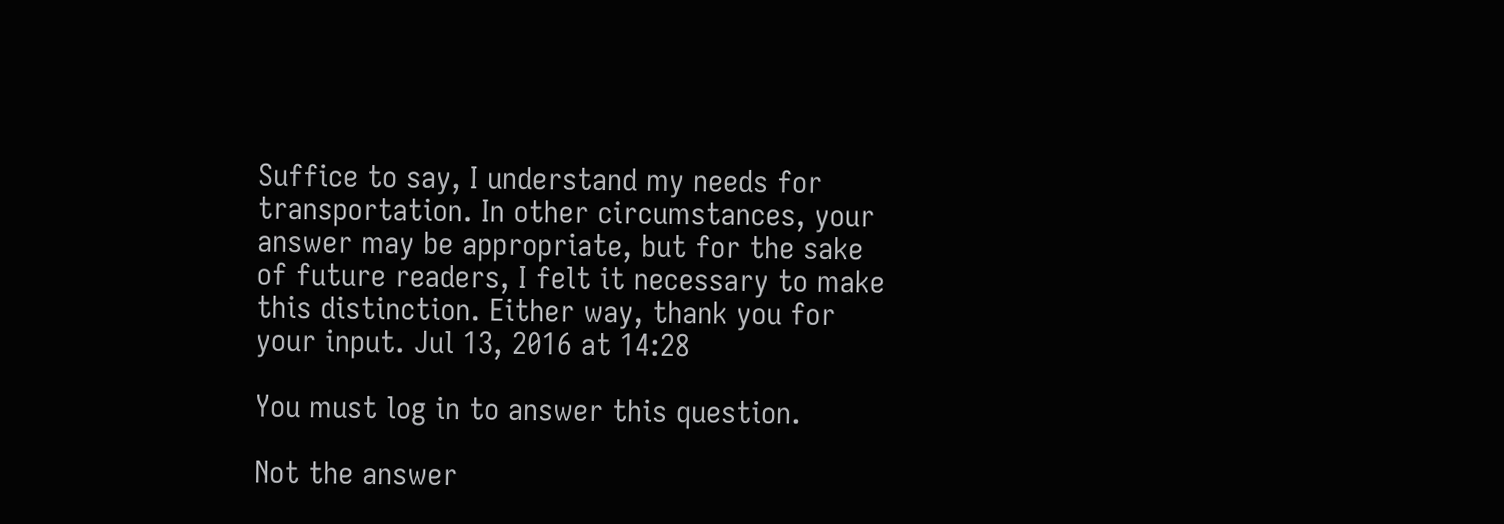Suffice to say, I understand my needs for transportation. In other circumstances, your answer may be appropriate, but for the sake of future readers, I felt it necessary to make this distinction. Either way, thank you for your input. Jul 13, 2016 at 14:28

You must log in to answer this question.

Not the answer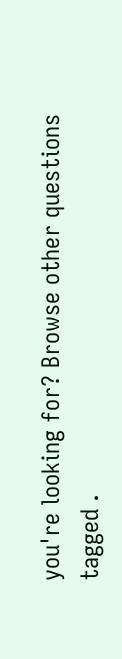you're looking for? Browse other questions tagged .